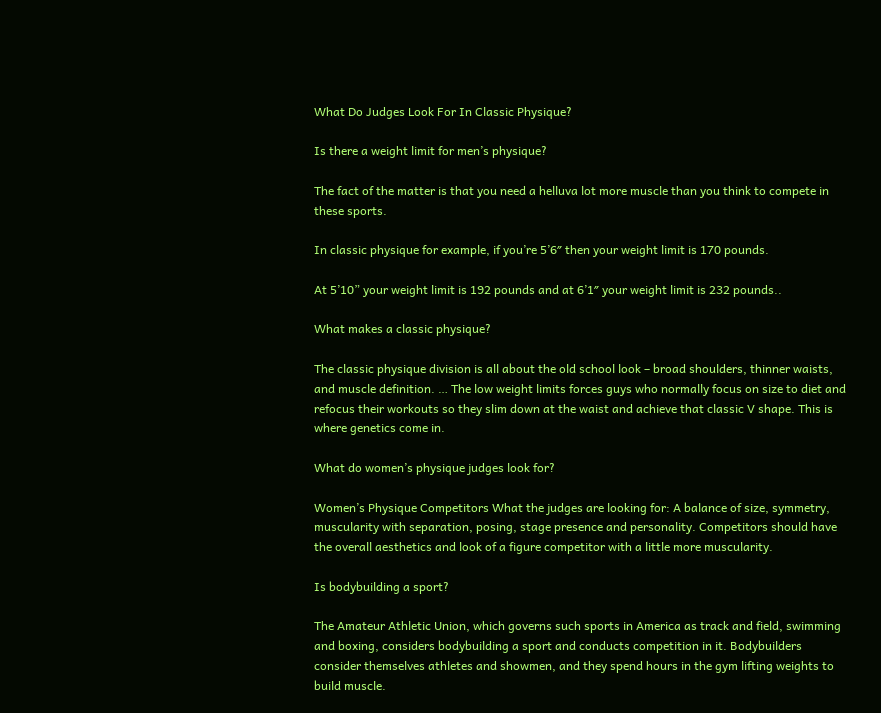What Do Judges Look For In Classic Physique?

Is there a weight limit for men’s physique?

The fact of the matter is that you need a helluva lot more muscle than you think to compete in these sports.

In classic physique for example, if you’re 5’6″ then your weight limit is 170 pounds.

At 5’10” your weight limit is 192 pounds and at 6’1″ your weight limit is 232 pounds..

What makes a classic physique?

The classic physique division is all about the old school look – broad shoulders, thinner waists, and muscle definition. … The low weight limits forces guys who normally focus on size to diet and refocus their workouts so they slim down at the waist and achieve that classic V shape. This is where genetics come in.

What do women’s physique judges look for?

Women’s Physique Competitors What the judges are looking for: A balance of size, symmetry, muscularity with separation, posing, stage presence and personality. Competitors should have the overall aesthetics and look of a figure competitor with a little more muscularity.

Is bodybuilding a sport?

The Amateur Athletic Union, which governs such sports in America as track and field, swimming and boxing, considers bodybuilding a sport and conducts competition in it. Bodybuilders consider themselves athletes and showmen, and they spend hours in the gym lifting weights to build muscle.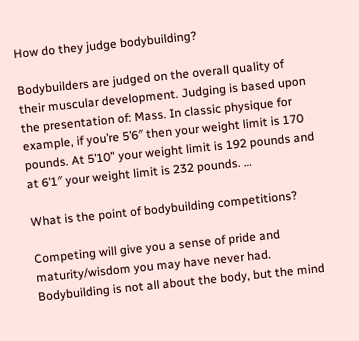How do they judge bodybuilding?

Bodybuilders are judged on the overall quality of their muscular development. Judging is based upon the presentation of: Mass. In classic physique for example, if you’re 5’6″ then your weight limit is 170 pounds. At 5’10” your weight limit is 192 pounds and at 6’1″ your weight limit is 232 pounds. …

What is the point of bodybuilding competitions?

Competing will give you a sense of pride and maturity/wisdom you may have never had. Bodybuilding is not all about the body, but the mind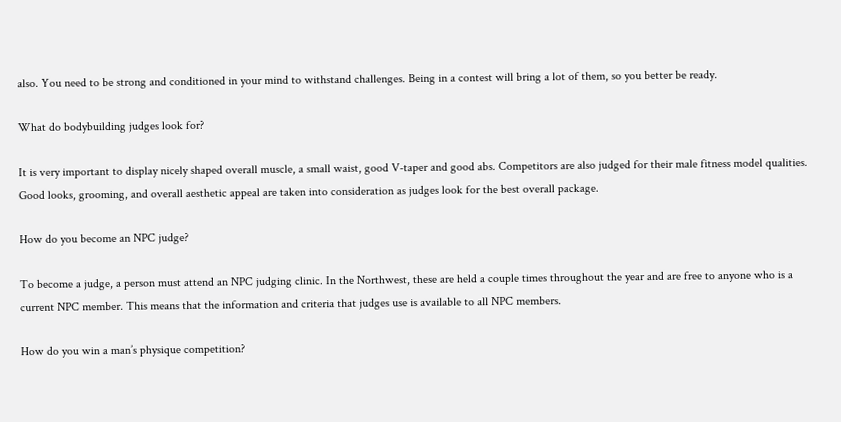also. You need to be strong and conditioned in your mind to withstand challenges. Being in a contest will bring a lot of them, so you better be ready.

What do bodybuilding judges look for?

It is very important to display nicely shaped overall muscle, a small waist, good V-taper and good abs. Competitors are also judged for their male fitness model qualities. Good looks, grooming, and overall aesthetic appeal are taken into consideration as judges look for the best overall package.

How do you become an NPC judge?

To become a judge, a person must attend an NPC judging clinic. In the Northwest, these are held a couple times throughout the year and are free to anyone who is a current NPC member. This means that the information and criteria that judges use is available to all NPC members.

How do you win a man’s physique competition?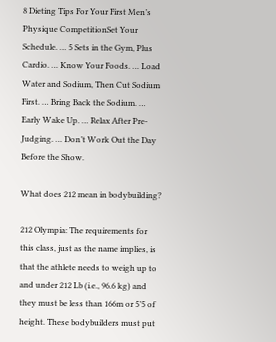8 Dieting Tips For Your First Men’s Physique CompetitionSet Your Schedule. … 5 Sets in the Gym, Plus Cardio. … Know Your Foods. … Load Water and Sodium, Then Cut Sodium First. … Bring Back the Sodium. … Early Wake Up. … Relax After Pre-Judging. … Don’t Work Out the Day Before the Show.

What does 212 mean in bodybuilding?

212 Olympia: The requirements for this class, just as the name implies, is that the athlete needs to weigh up to and under 212 Lb (i.e., 96.6 kg) and they must be less than 166m or 5’5 of height. These bodybuilders must put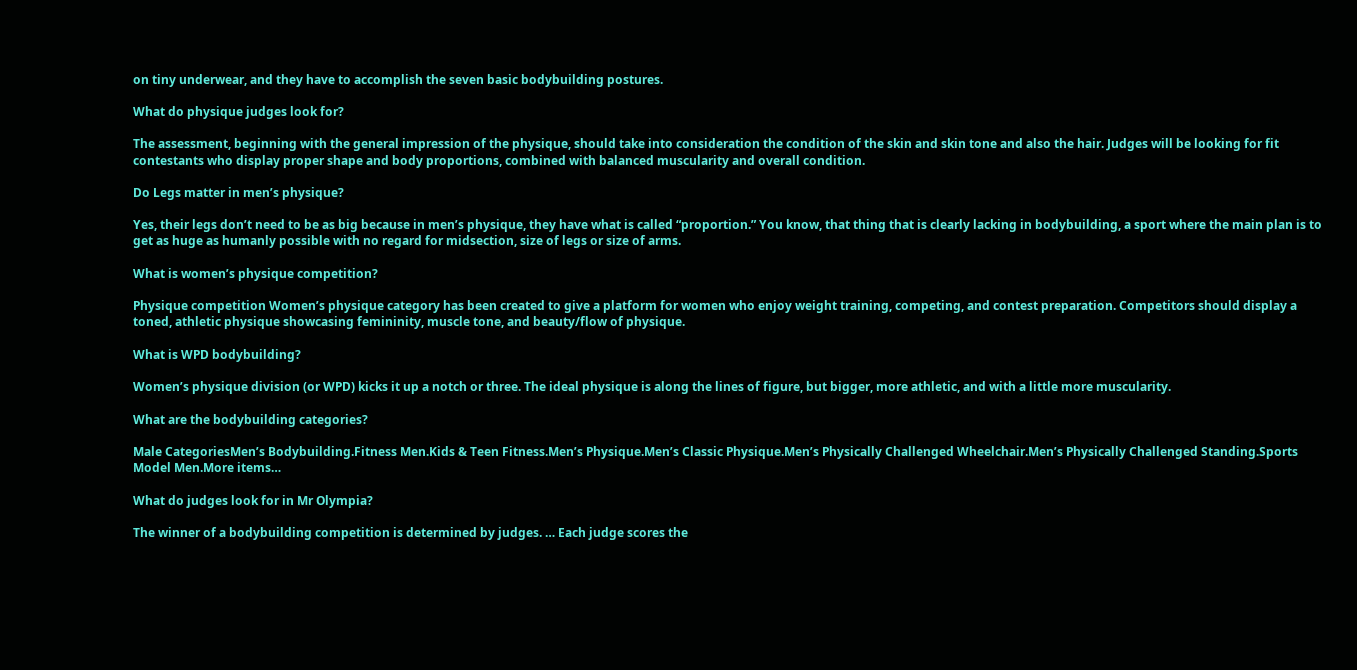on tiny underwear, and they have to accomplish the seven basic bodybuilding postures.

What do physique judges look for?

The assessment, beginning with the general impression of the physique, should take into consideration the condition of the skin and skin tone and also the hair. Judges will be looking for fit contestants who display proper shape and body proportions, combined with balanced muscularity and overall condition.

Do Legs matter in men’s physique?

Yes, their legs don’t need to be as big because in men’s physique, they have what is called “proportion.” You know, that thing that is clearly lacking in bodybuilding, a sport where the main plan is to get as huge as humanly possible with no regard for midsection, size of legs or size of arms.

What is women’s physique competition?

Physique competition Women’s physique category has been created to give a platform for women who enjoy weight training, competing, and contest preparation. Competitors should display a toned, athletic physique showcasing femininity, muscle tone, and beauty/flow of physique.

What is WPD bodybuilding?

Women’s physique division (or WPD) kicks it up a notch or three. The ideal physique is along the lines of figure, but bigger, more athletic, and with a little more muscularity.

What are the bodybuilding categories?

Male CategoriesMen’s Bodybuilding.Fitness Men.Kids & Teen Fitness.Men’s Physique.Men’s Classic Physique.Men’s Physically Challenged Wheelchair.Men’s Physically Challenged Standing.Sports Model Men.More items…

What do judges look for in Mr Olympia?

The winner of a bodybuilding competition is determined by judges. … Each judge scores the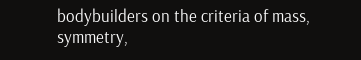bodybuilders on the criteria of mass, symmetry,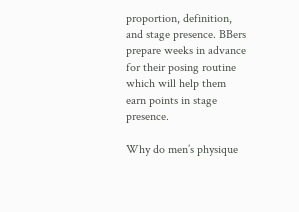proportion, definition, and stage presence. BBers prepare weeks in advance for their posing routine which will help them earn points in stage presence.

Why do men’s physique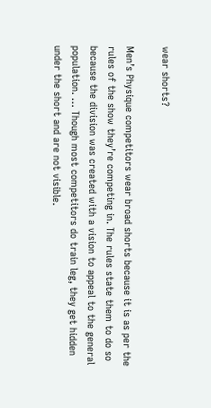wear shorts?

Men’s Physique competitors wear broad shorts because it is as per the rules of the show they’re competing in. The rules state them to do so because the division was created with a vision to appeal to the general population. … Though most competitors do train leg, they get hidden under the short and are not visible.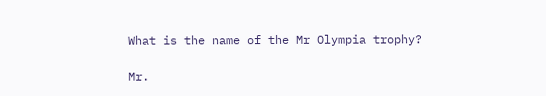What is the name of the Mr Olympia trophy?

Mr.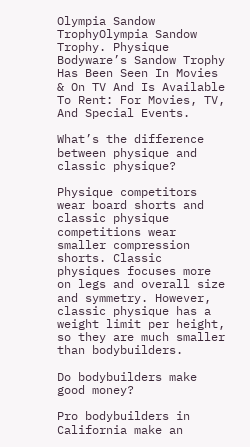Olympia Sandow TrophyOlympia Sandow Trophy. Physique Bodyware’s Sandow Trophy Has Been Seen In Movies & On TV And Is Available To Rent: For Movies, TV, And Special Events.

What’s the difference between physique and classic physique?

Physique competitors wear board shorts and classic physique competitions wear smaller compression shorts. Classic physiques focuses more on legs and overall size and symmetry. However, classic physique has a weight limit per height, so they are much smaller than bodybuilders.

Do bodybuilders make good money?

Pro bodybuilders in California make an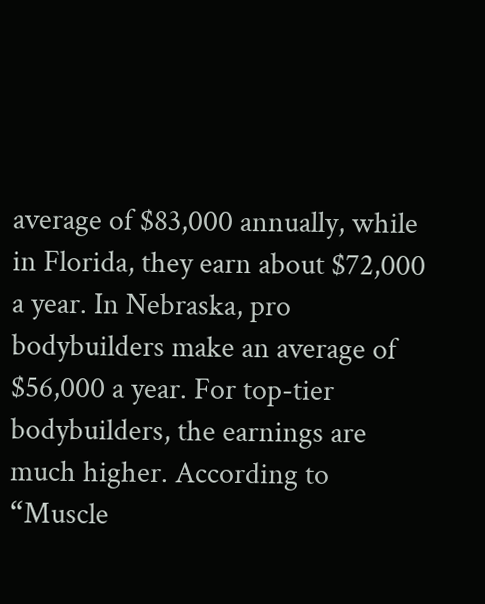average of $83,000 annually, while in Florida, they earn about $72,000 a year. In Nebraska, pro bodybuilders make an average of $56,000 a year. For top-tier bodybuilders, the earnings are much higher. According to “Muscle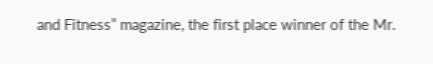and Fitness” magazine, the first place winner of the Mr.